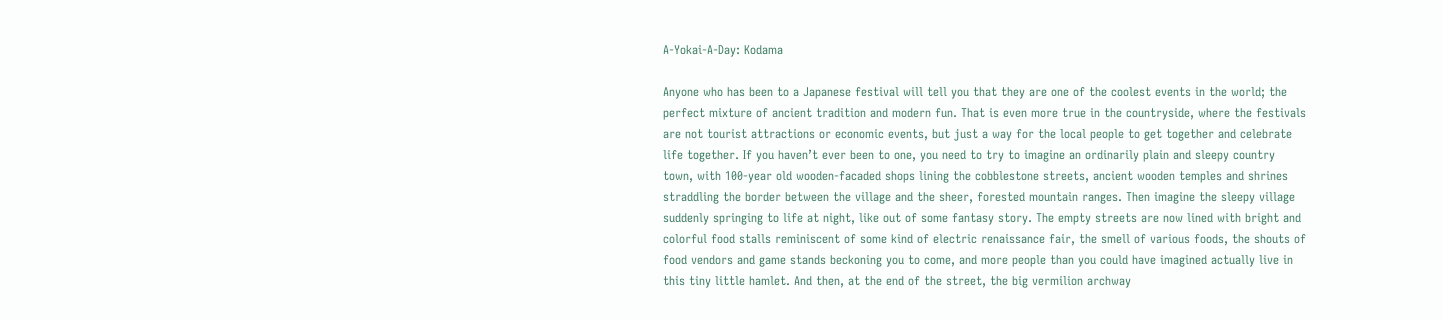A-Yokai-A-Day: Kodama

Anyone who has been to a Japanese festival will tell you that they are one of the coolest events in the world; the perfect mixture of ancient tradition and modern fun. That is even more true in the countryside, where the festivals are not tourist attractions or economic events, but just a way for the local people to get together and celebrate life together. If you haven’t ever been to one, you need to try to imagine an ordinarily plain and sleepy country town, with 100-year old wooden-facaded shops lining the cobblestone streets, ancient wooden temples and shrines straddling the border between the village and the sheer, forested mountain ranges. Then imagine the sleepy village suddenly springing to life at night, like out of some fantasy story. The empty streets are now lined with bright and colorful food stalls reminiscent of some kind of electric renaissance fair, the smell of various foods, the shouts of food vendors and game stands beckoning you to come, and more people than you could have imagined actually live in this tiny little hamlet. And then, at the end of the street, the big vermilion archway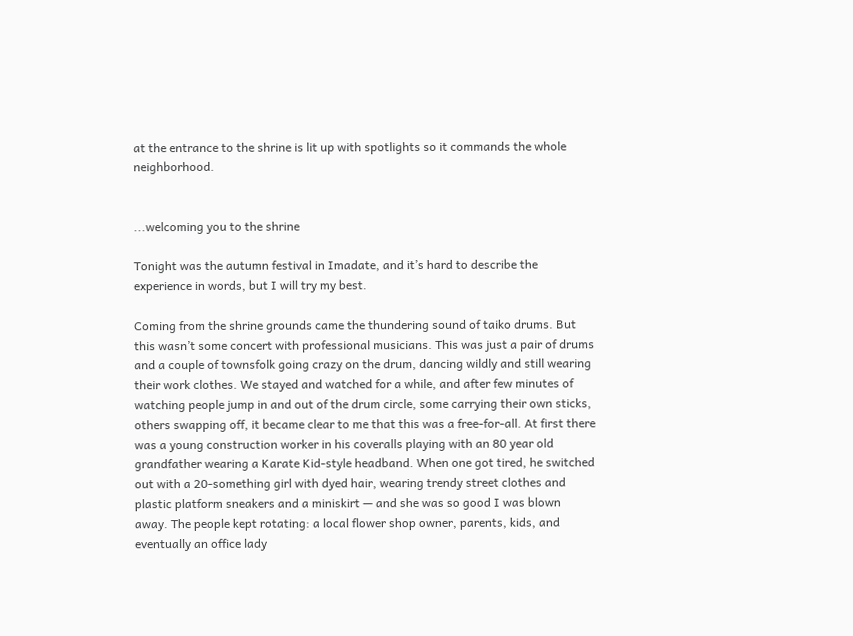at the entrance to the shrine is lit up with spotlights so it commands the whole neighborhood.


...welcoming you to the shrine

Tonight was the autumn festival in Imadate, and it’s hard to describe the experience in words, but I will try my best.

Coming from the shrine grounds came the thundering sound of taiko drums. But this wasn’t some concert with professional musicians. This was just a pair of drums and a couple of townsfolk going crazy on the drum, dancing wildly and still wearing their work clothes. We stayed and watched for a while, and after few minutes of watching people jump in and out of the drum circle, some carrying their own sticks, others swapping off, it became clear to me that this was a free-for-all. At first there was a young construction worker in his coveralls playing with an 80 year old grandfather wearing a Karate Kid-style headband. When one got tired, he switched out with a 20-something girl with dyed hair, wearing trendy street clothes and plastic platform sneakers and a miniskirt — and she was so good I was blown away. The people kept rotating: a local flower shop owner, parents, kids, and eventually an office lady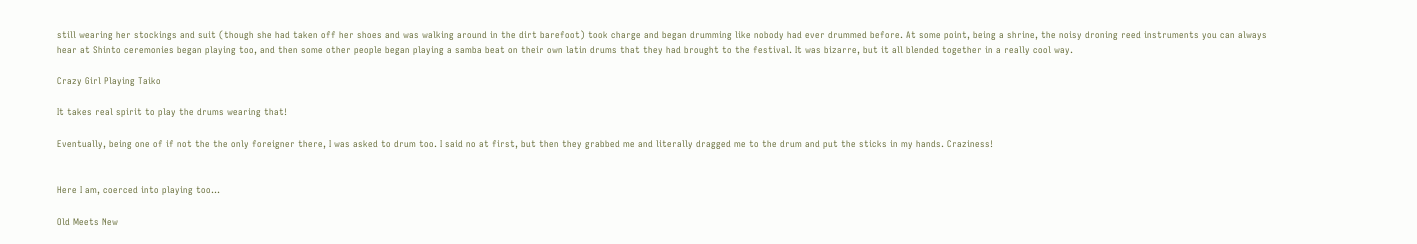still wearing her stockings and suit (though she had taken off her shoes and was walking around in the dirt barefoot) took charge and began drumming like nobody had ever drummed before. At some point, being a shrine, the noisy droning reed instruments you can always hear at Shinto ceremonies began playing too, and then some other people began playing a samba beat on their own latin drums that they had brought to the festival. It was bizarre, but it all blended together in a really cool way.

Crazy Girl Playing Taiko

It takes real spirit to play the drums wearing that!

Eventually, being one of if not the the only foreigner there, I was asked to drum too. I said no at first, but then they grabbed me and literally dragged me to the drum and put the sticks in my hands. Craziness!


Here I am, coerced into playing too...

Old Meets New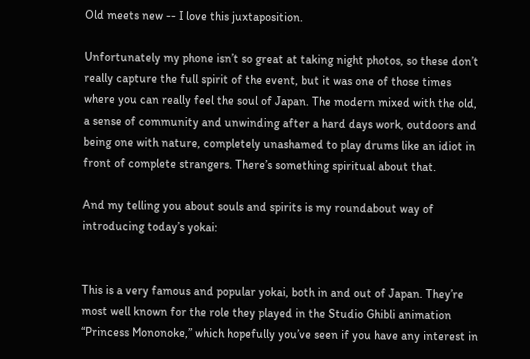Old meets new -- I love this juxtaposition.

Unfortunately my phone isn’t so great at taking night photos, so these don’t really capture the full spirit of the event, but it was one of those times where you can really feel the soul of Japan. The modern mixed with the old, a sense of community and unwinding after a hard days work, outdoors and being one with nature, completely unashamed to play drums like an idiot in front of complete strangers. There’s something spiritual about that.

And my telling you about souls and spirits is my roundabout way of introducing today’s yokai:


This is a very famous and popular yokai, both in and out of Japan. They’re most well known for the role they played in the Studio Ghibli animation “Princess Mononoke,” which hopefully you’ve seen if you have any interest in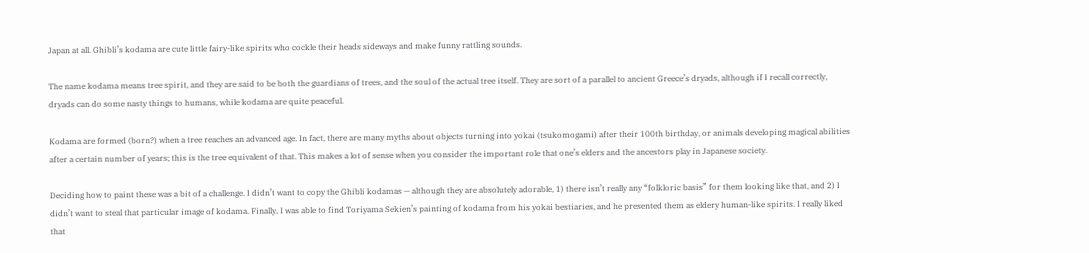Japan at all. Ghibli’s kodama are cute little fairy-like spirits who cockle their heads sideways and make funny rattling sounds.

The name kodama means tree spirit, and they are said to be both the guardians of trees, and the soul of the actual tree itself. They are sort of a parallel to ancient Greece’s dryads, although if I recall correctly, dryads can do some nasty things to humans, while kodama are quite peaceful.

Kodama are formed (born?) when a tree reaches an advanced age. In fact, there are many myths about objects turning into yokai (tsukomogami) after their 100th birthday, or animals developing magical abilities after a certain number of years; this is the tree equivalent of that. This makes a lot of sense when you consider the important role that one’s elders and the ancestors play in Japanese society.

Deciding how to paint these was a bit of a challenge. I didn’t want to copy the Ghibli kodamas — although they are absolutely adorable, 1) there isn’t really any “folkloric basis” for them looking like that, and 2) I didn’t want to steal that particular image of kodama. Finally, I was able to find Toriyama Sekien’s painting of kodama from his yokai bestiaries, and he presented them as eldery human-like spirits. I really liked that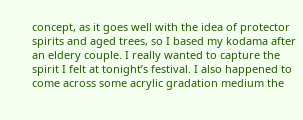concept, as it goes well with the idea of protector spirits and aged trees, so I based my kodama after an eldery couple. I really wanted to capture the spirit I felt at tonight’s festival. I also happened to come across some acrylic gradation medium the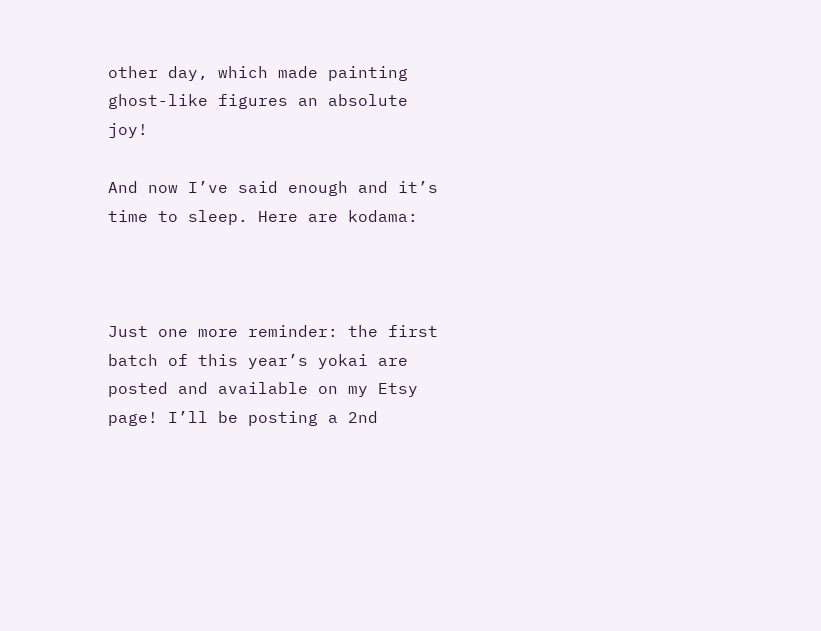other day, which made painting ghost-like figures an absolute joy!

And now I’ve said enough and it’s time to sleep. Here are kodama:



Just one more reminder: the first batch of this year’s yokai are posted and available on my Etsy page! I’ll be posting a 2nd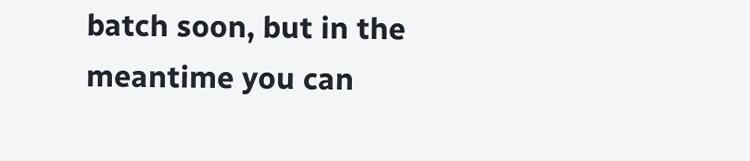batch soon, but in the meantime you can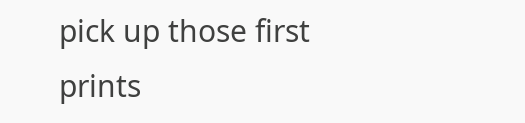pick up those first prints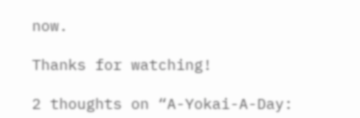now.

Thanks for watching!

2 thoughts on “A-Yokai-A-Day: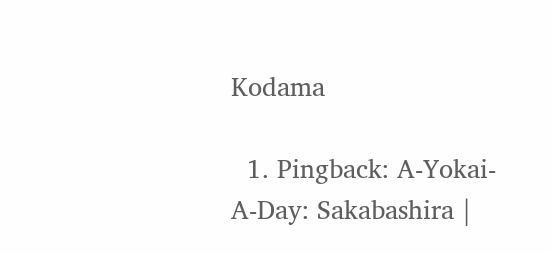Kodama

  1. Pingback: A-Yokai-A-Day: Sakabashira |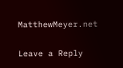MatthewMeyer.net

Leave a Reply